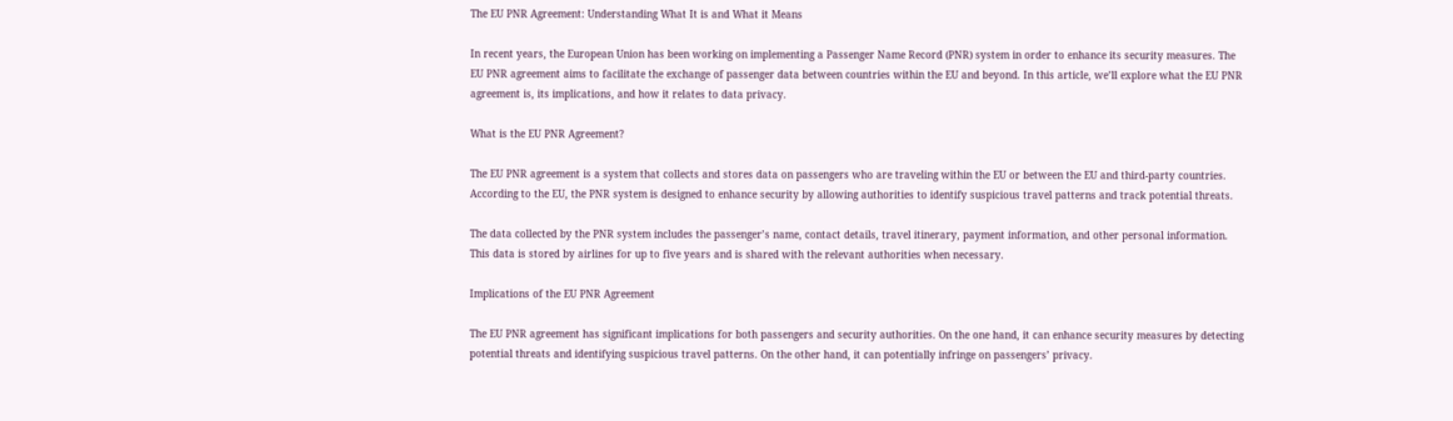The EU PNR Agreement: Understanding What It is and What it Means

In recent years, the European Union has been working on implementing a Passenger Name Record (PNR) system in order to enhance its security measures. The EU PNR agreement aims to facilitate the exchange of passenger data between countries within the EU and beyond. In this article, we’ll explore what the EU PNR agreement is, its implications, and how it relates to data privacy.

What is the EU PNR Agreement?

The EU PNR agreement is a system that collects and stores data on passengers who are traveling within the EU or between the EU and third-party countries. According to the EU, the PNR system is designed to enhance security by allowing authorities to identify suspicious travel patterns and track potential threats.

The data collected by the PNR system includes the passenger’s name, contact details, travel itinerary, payment information, and other personal information. This data is stored by airlines for up to five years and is shared with the relevant authorities when necessary.

Implications of the EU PNR Agreement

The EU PNR agreement has significant implications for both passengers and security authorities. On the one hand, it can enhance security measures by detecting potential threats and identifying suspicious travel patterns. On the other hand, it can potentially infringe on passengers’ privacy.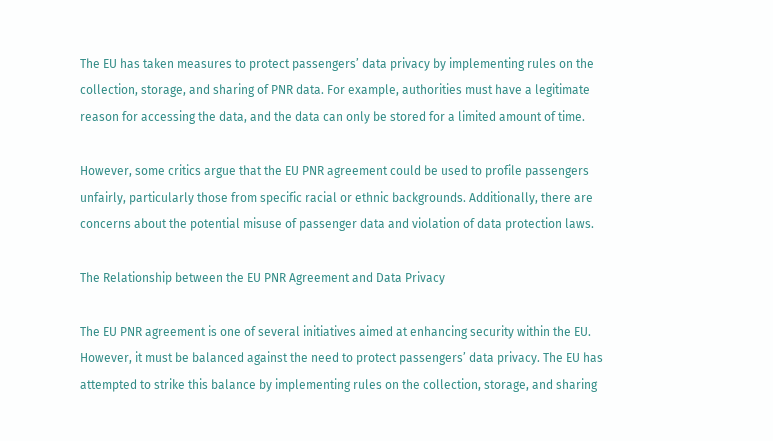The EU has taken measures to protect passengers’ data privacy by implementing rules on the collection, storage, and sharing of PNR data. For example, authorities must have a legitimate reason for accessing the data, and the data can only be stored for a limited amount of time.

However, some critics argue that the EU PNR agreement could be used to profile passengers unfairly, particularly those from specific racial or ethnic backgrounds. Additionally, there are concerns about the potential misuse of passenger data and violation of data protection laws.

The Relationship between the EU PNR Agreement and Data Privacy

The EU PNR agreement is one of several initiatives aimed at enhancing security within the EU. However, it must be balanced against the need to protect passengers’ data privacy. The EU has attempted to strike this balance by implementing rules on the collection, storage, and sharing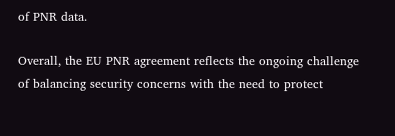of PNR data.

Overall, the EU PNR agreement reflects the ongoing challenge of balancing security concerns with the need to protect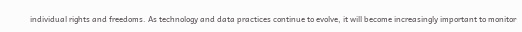individual rights and freedoms. As technology and data practices continue to evolve, it will become increasingly important to monitor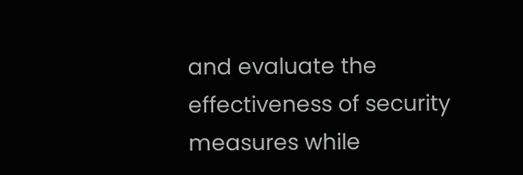and evaluate the effectiveness of security measures while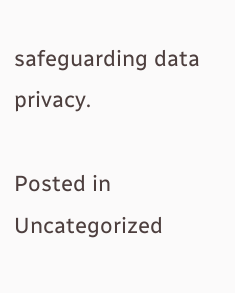safeguarding data privacy.

Posted in Uncategorized